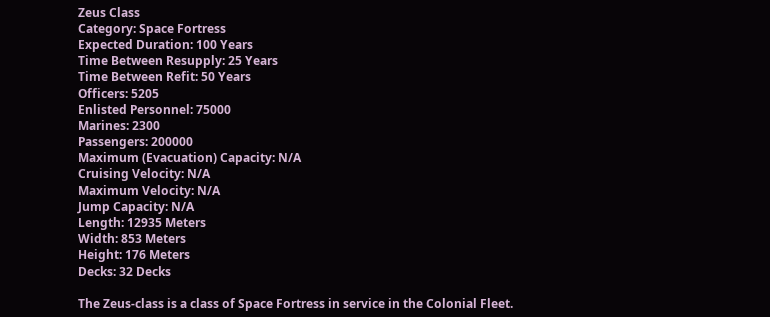Zeus Class
Category: Space Fortress
Expected Duration: 100 Years
Time Between Resupply: 25 Years
Time Between Refit: 50 Years
Officers: 5205
Enlisted Personnel: 75000
Marines: 2300
Passengers: 200000
Maximum (Evacuation) Capacity: N/A
Cruising Velocity: N/A
Maximum Velocity: N/A
Jump Capacity: N/A
Length: 12935 Meters
Width: 853 Meters
Height: 176 Meters
Decks: 32 Decks

The Zeus-class is a class of Space Fortress in service in the Colonial Fleet.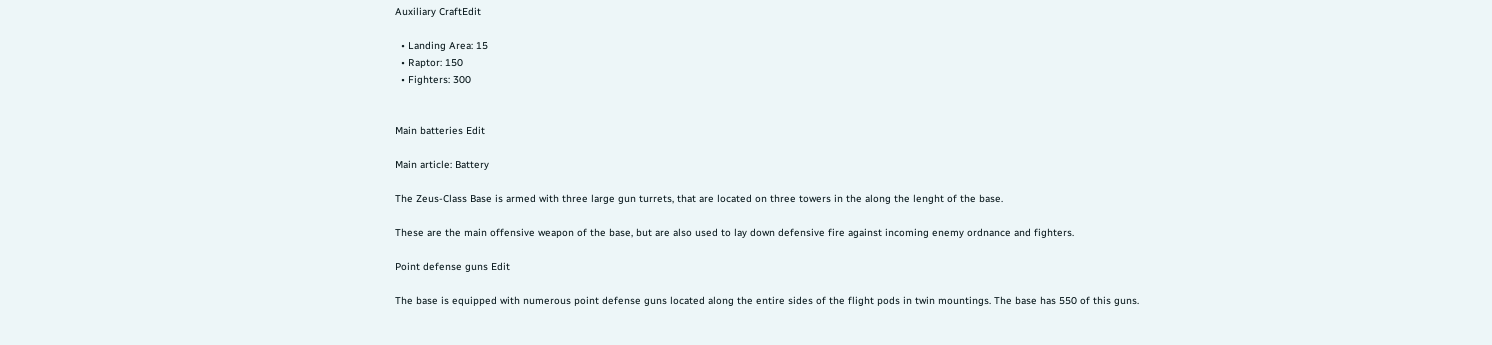Auxiliary CraftEdit

  • Landing Area: 15
  • Raptor: 150
  • Fighters: 300


Main batteries Edit

Main article: Battery

The Zeus-Class Base is armed with three large gun turrets, that are located on three towers in the along the lenght of the base.

These are the main offensive weapon of the base, but are also used to lay down defensive fire against incoming enemy ordnance and fighters.

Point defense guns Edit

The base is equipped with numerous point defense guns located along the entire sides of the flight pods in twin mountings. The base has 550 of this guns.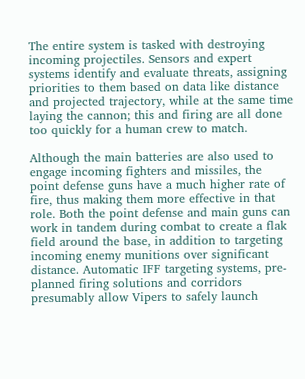The entire system is tasked with destroying incoming projectiles. Sensors and expert systems identify and evaluate threats, assigning priorities to them based on data like distance and projected trajectory, while at the same time laying the cannon; this and firing are all done too quickly for a human crew to match.

Although the main batteries are also used to engage incoming fighters and missiles, the point defense guns have a much higher rate of fire, thus making them more effective in that role. Both the point defense and main guns can work in tandem during combat to create a flak field around the base, in addition to targeting incoming enemy munitions over significant distance. Automatic IFF targeting systems, pre-planned firing solutions and corridors presumably allow Vipers to safely launch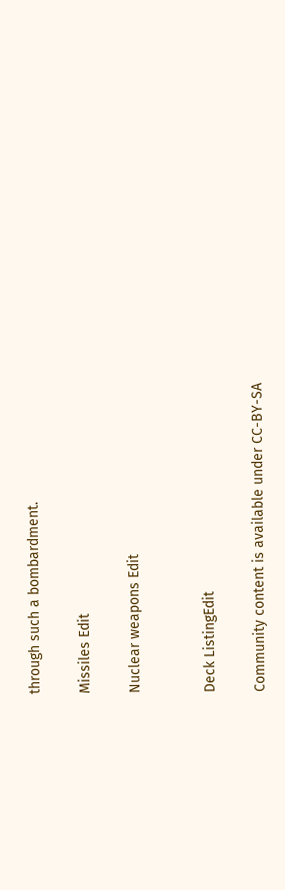through such a bombardment.

Missiles Edit

Nuclear weapons Edit


Deck ListingEdit

Community content is available under CC-BY-SA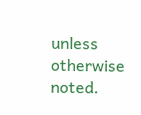unless otherwise noted.